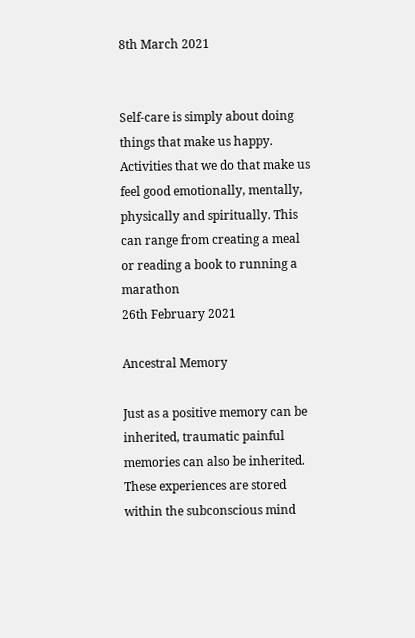8th March 2021


Self-care is simply about doing things that make us happy. Activities that we do that make us feel good emotionally, mentally, physically and spiritually. This can range from creating a meal or reading a book to running a marathon
26th February 2021

Ancestral Memory

Just as a positive memory can be inherited, traumatic painful memories can also be inherited. These experiences are stored within the subconscious mind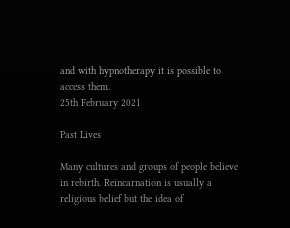and with hypnotherapy it is possible to access them.
25th February 2021

Past Lives

Many cultures and groups of people believe in rebirth. Reincarnation is usually a religious belief but the idea of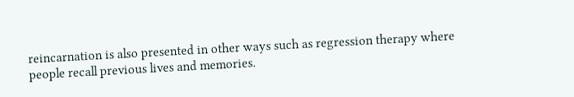reincarnation is also presented in other ways such as regression therapy where people recall previous lives and memories.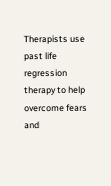Therapists use past life regression therapy to help overcome fears and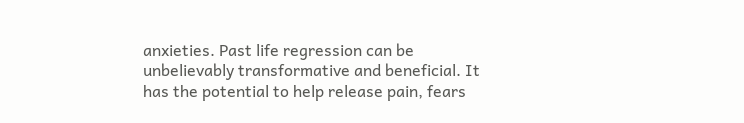anxieties. Past life regression can be unbelievably transformative and beneficial. It has the potential to help release pain, fears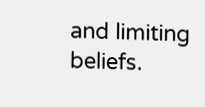and limiting beliefs.